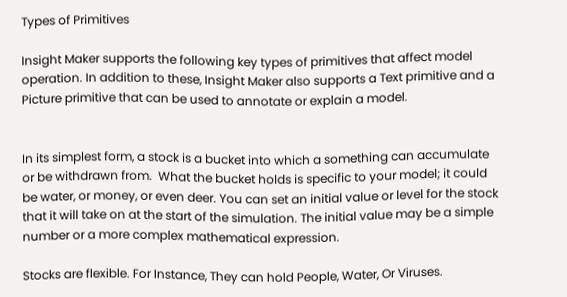Types of Primitives

Insight Maker supports the following key types of primitives that affect model operation. In addition to these, Insight Maker also supports a Text primitive and a Picture primitive that can be used to annotate or explain a model.


In its simplest form, a stock is a bucket into which a something can accumulate or be withdrawn from.  What the bucket holds is specific to your model; it could be water, or money, or even deer. You can set an initial value or level for the stock that it will take on at the start of the simulation. The initial value may be a simple number or a more complex mathematical expression.

Stocks are flexible. For Instance, They can hold People, Water, Or Viruses.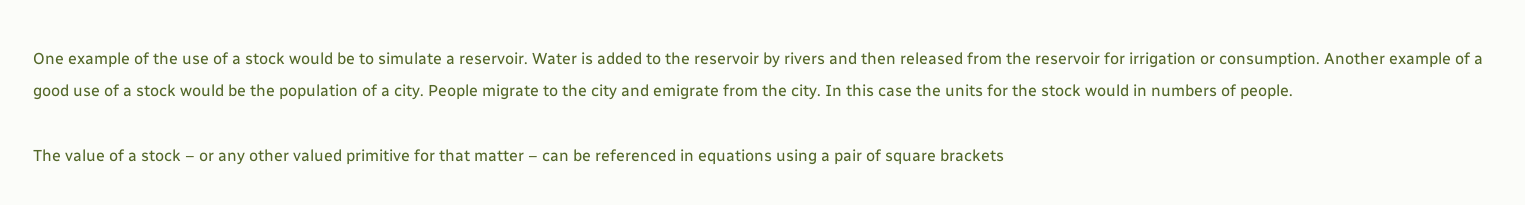One example of the use of a stock would be to simulate a reservoir. Water is added to the reservoir by rivers and then released from the reservoir for irrigation or consumption. Another example of a good use of a stock would be the population of a city. People migrate to the city and emigrate from the city. In this case the units for the stock would in numbers of people.

The value of a stock – or any other valued primitive for that matter – can be referenced in equations using a pair of square brackets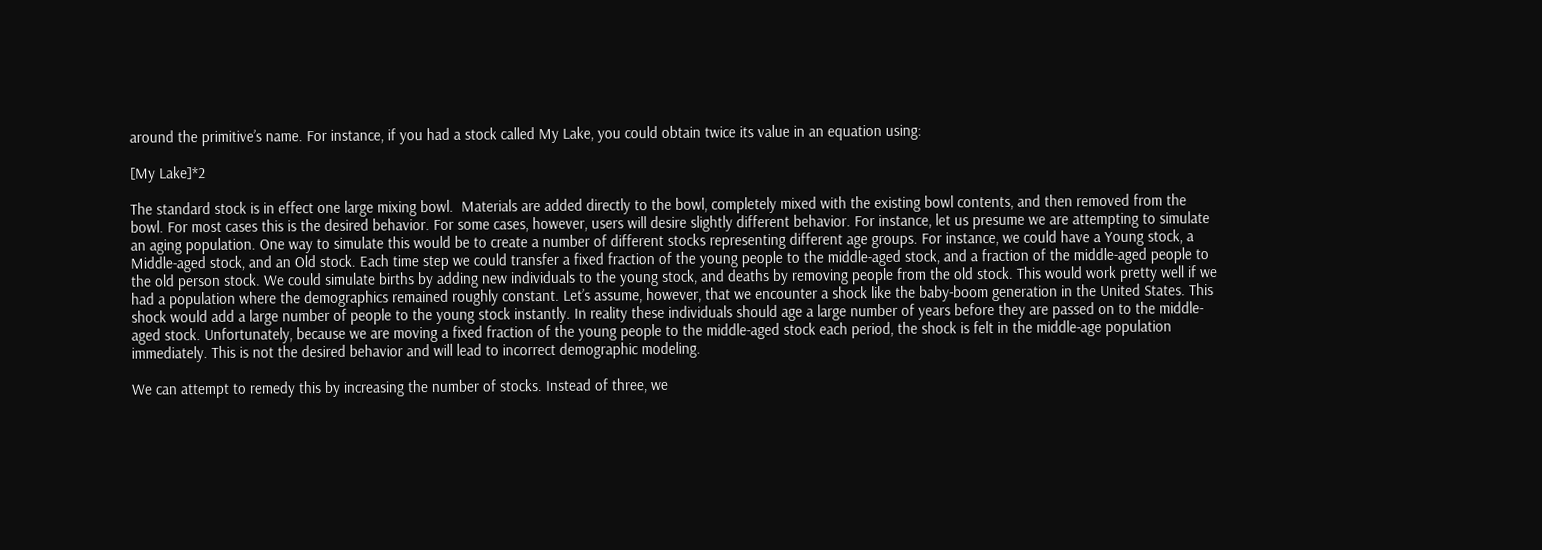around the primitive’s name. For instance, if you had a stock called My Lake, you could obtain twice its value in an equation using:

[My Lake]*2

The standard stock is in effect one large mixing bowl.  Materials are added directly to the bowl, completely mixed with the existing bowl contents, and then removed from the bowl. For most cases this is the desired behavior. For some cases, however, users will desire slightly different behavior. For instance, let us presume we are attempting to simulate an aging population. One way to simulate this would be to create a number of different stocks representing different age groups. For instance, we could have a Young stock, a Middle-aged stock, and an Old stock. Each time step we could transfer a fixed fraction of the young people to the middle-aged stock, and a fraction of the middle-aged people to the old person stock. We could simulate births by adding new individuals to the young stock, and deaths by removing people from the old stock. This would work pretty well if we had a population where the demographics remained roughly constant. Let’s assume, however, that we encounter a shock like the baby-boom generation in the United States. This shock would add a large number of people to the young stock instantly. In reality these individuals should age a large number of years before they are passed on to the middle-aged stock. Unfortunately, because we are moving a fixed fraction of the young people to the middle-aged stock each period, the shock is felt in the middle-age population immediately. This is not the desired behavior and will lead to incorrect demographic modeling.

We can attempt to remedy this by increasing the number of stocks. Instead of three, we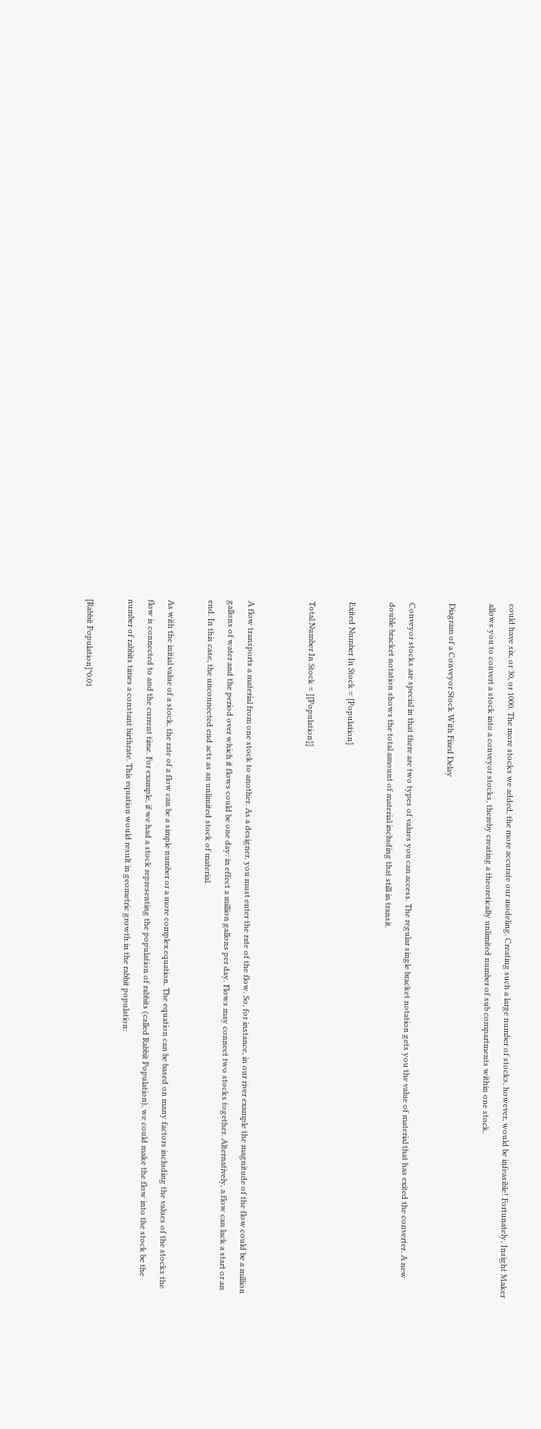could have six, or 30, or 1000. The more stocks we added, the more accurate our modeling. Creating such a large number of stocks, however, would be infeasible! Fortunately, Insight Maker allows you to convert a stock into a conveyor stocks, thereby creating a theoretically unlimited number of sub compartments within one stock.

Diagram of a Conveyor Stock With Fixed Delay

Conveyor stocks are special in that there are two types of values you can access. The regular single bracket notation gets you the value of material that has exited the converter. A new double bracket notation shows the total amount of material including that still in transit.

Exited Number In Stock = [Population]

Total Number In Stock = [[Population]]


A flow transports a material from one stock to another. As a designer, you must enter the rate of the flow. So, for instance, in our river example the magnitude of the flow could be a million gallons of water and the period over which it flows could be one day: in effect a million gallons per day. Flows may connect two stocks together. Alternatively, a flow can lack a start or an end. In this case, the unconnected end acts as an unlimited stock of material.

As with the initial value of a stock, the rate of a flow can be a simple number or a more complex equation. The equation can be based on many factors including the values of the stocks the flow is connected to and the current time. For example, if we had a stock representing the population of rabbits (called Rabbit Population), we could make the flow into the stock be the number of rabbits times a constant birthrate. This equation would result in geometric growth in the rabbit population:

[Rabbit Population]*0.01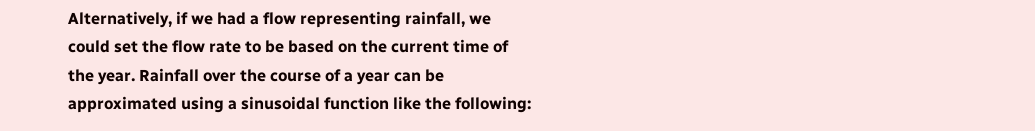Alternatively, if we had a flow representing rainfall, we could set the flow rate to be based on the current time of the year. Rainfall over the course of a year can be approximated using a sinusoidal function like the following: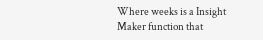Where weeks is a Insight Maker function that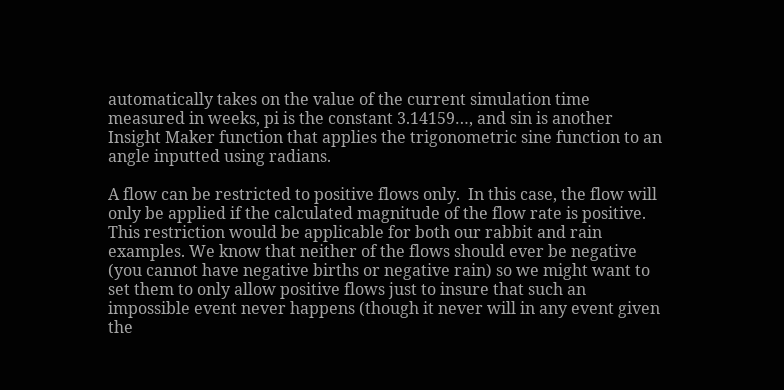automatically takes on the value of the current simulation time measured in weeks, pi is the constant 3.14159…, and sin is another Insight Maker function that applies the trigonometric sine function to an angle inputted using radians.

A flow can be restricted to positive flows only.  In this case, the flow will only be applied if the calculated magnitude of the flow rate is positive. This restriction would be applicable for both our rabbit and rain examples. We know that neither of the flows should ever be negative (you cannot have negative births or negative rain) so we might want to set them to only allow positive flows just to insure that such an impossible event never happens (though it never will in any event given the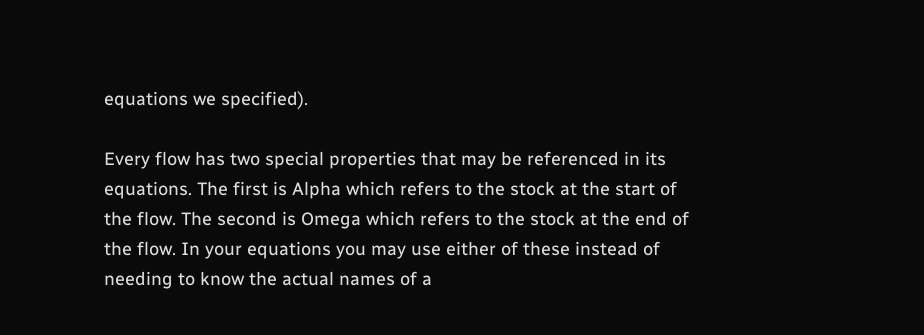equations we specified).

Every flow has two special properties that may be referenced in its equations. The first is Alpha which refers to the stock at the start of the flow. The second is Omega which refers to the stock at the end of the flow. In your equations you may use either of these instead of needing to know the actual names of a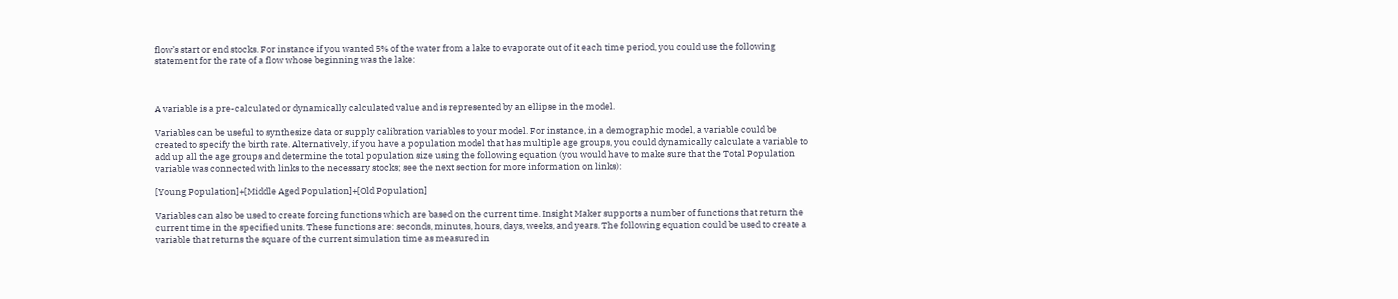flow’s start or end stocks. For instance if you wanted 5% of the water from a lake to evaporate out of it each time period, you could use the following statement for the rate of a flow whose beginning was the lake:



A variable is a pre-calculated or dynamically calculated value and is represented by an ellipse in the model.

Variables can be useful to synthesize data or supply calibration variables to your model. For instance, in a demographic model, a variable could be created to specify the birth rate. Alternatively, if you have a population model that has multiple age groups, you could dynamically calculate a variable to add up all the age groups and determine the total population size using the following equation (you would have to make sure that the Total Population variable was connected with links to the necessary stocks; see the next section for more information on links):

[Young Population]+[Middle Aged Population]+[Old Population]

Variables can also be used to create forcing functions which are based on the current time. Insight Maker supports a number of functions that return the current time in the specified units. These functions are: seconds, minutes, hours, days, weeks, and years. The following equation could be used to create a variable that returns the square of the current simulation time as measured in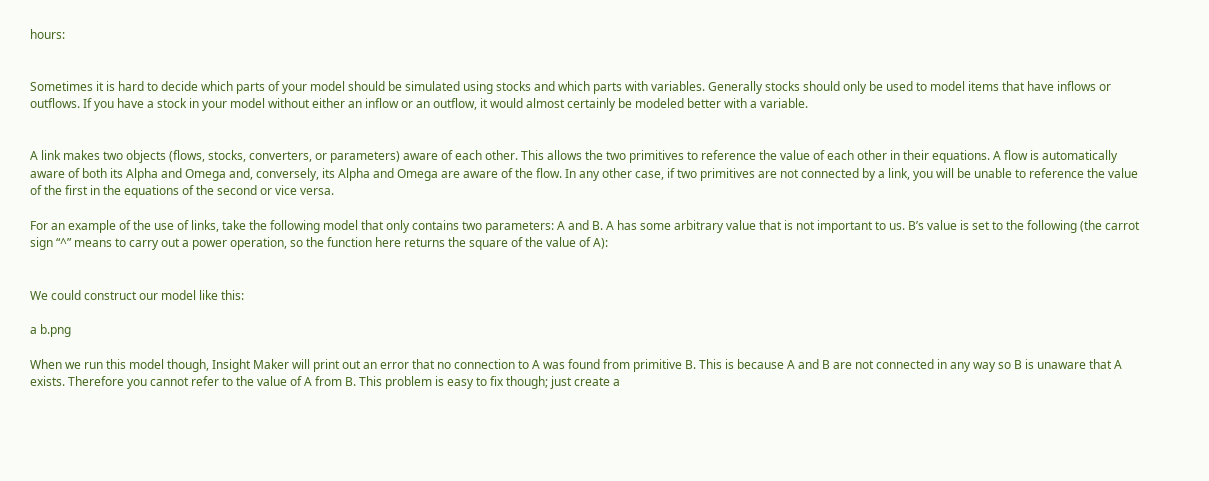hours:


Sometimes it is hard to decide which parts of your model should be simulated using stocks and which parts with variables. Generally stocks should only be used to model items that have inflows or outflows. If you have a stock in your model without either an inflow or an outflow, it would almost certainly be modeled better with a variable.


A link makes two objects (flows, stocks, converters, or parameters) aware of each other. This allows the two primitives to reference the value of each other in their equations. A flow is automatically aware of both its Alpha and Omega and, conversely, its Alpha and Omega are aware of the flow. In any other case, if two primitives are not connected by a link, you will be unable to reference the value of the first in the equations of the second or vice versa.

For an example of the use of links, take the following model that only contains two parameters: A and B. A has some arbitrary value that is not important to us. B’s value is set to the following (the carrot sign “^” means to carry out a power operation, so the function here returns the square of the value of A):


We could construct our model like this:

a b.png

When we run this model though, Insight Maker will print out an error that no connection to A was found from primitive B. This is because A and B are not connected in any way so B is unaware that A exists. Therefore you cannot refer to the value of A from B. This problem is easy to fix though; just create a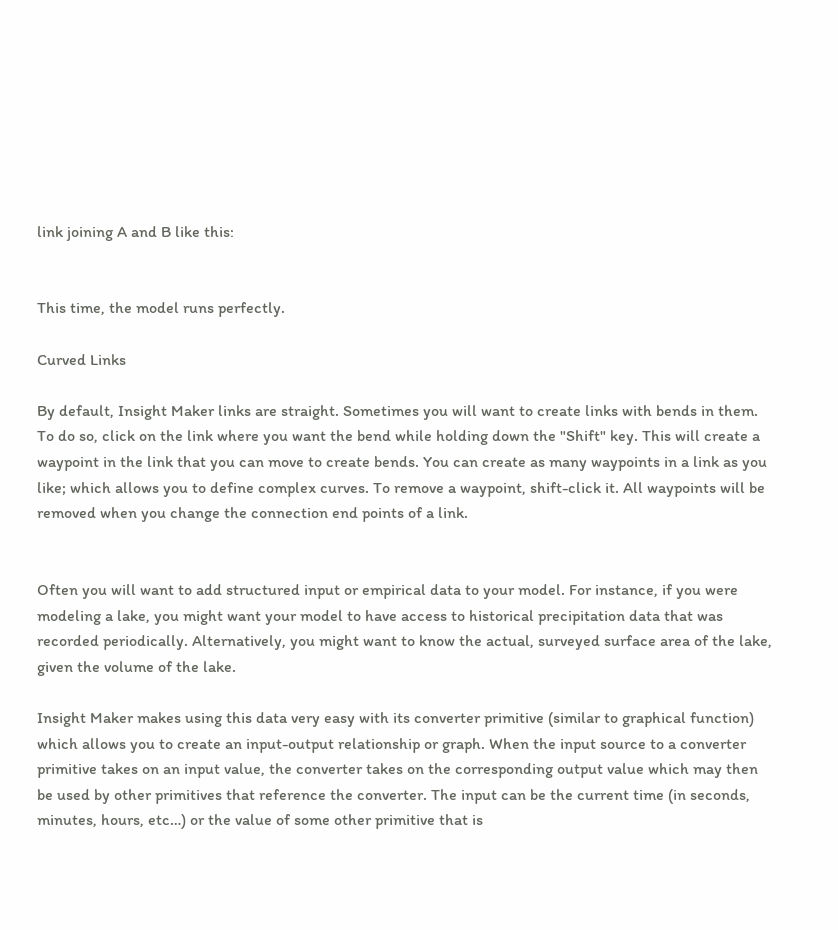link joining A and B like this:


This time, the model runs perfectly.

Curved Links

By default, Insight Maker links are straight. Sometimes you will want to create links with bends in them. To do so, click on the link where you want the bend while holding down the "Shift" key. This will create a waypoint in the link that you can move to create bends. You can create as many waypoints in a link as you like; which allows you to define complex curves. To remove a waypoint, shift-click it. All waypoints will be removed when you change the connection end points of a link.


Often you will want to add structured input or empirical data to your model. For instance, if you were modeling a lake, you might want your model to have access to historical precipitation data that was recorded periodically. Alternatively, you might want to know the actual, surveyed surface area of the lake, given the volume of the lake.

Insight Maker makes using this data very easy with its converter primitive (similar to graphical function) which allows you to create an input-output relationship or graph. When the input source to a converter primitive takes on an input value, the converter takes on the corresponding output value which may then be used by other primitives that reference the converter. The input can be the current time (in seconds, minutes, hours, etc…) or the value of some other primitive that is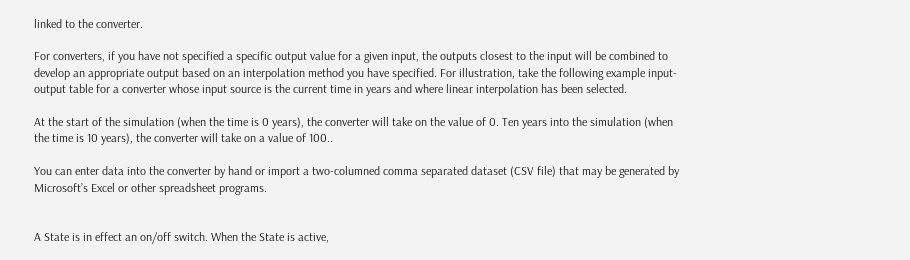linked to the converter.

For converters, if you have not specified a specific output value for a given input, the outputs closest to the input will be combined to develop an appropriate output based on an interpolation method you have specified. For illustration, take the following example input-output table for a converter whose input source is the current time in years and where linear interpolation has been selected.

At the start of the simulation (when the time is 0 years), the converter will take on the value of 0. Ten years into the simulation (when the time is 10 years), the converter will take on a value of 100..

You can enter data into the converter by hand or import a two-columned comma separated dataset (CSV file) that may be generated by Microsoft’s Excel or other spreadsheet programs.


A State is in effect an on/off switch. When the State is active,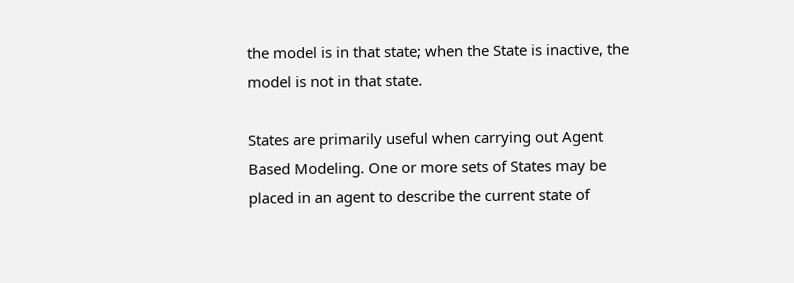the model is in that state; when the State is inactive, the model is not in that state.

States are primarily useful when carrying out Agent Based Modeling. One or more sets of States may be placed in an agent to describe the current state of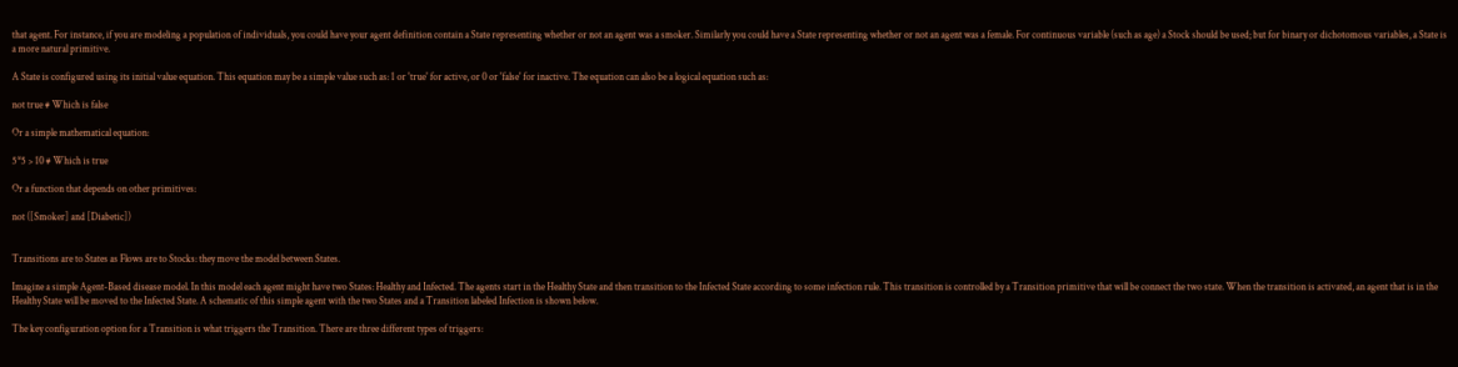that agent. For instance, if you are modeling a population of individuals, you could have your agent definition contain a State representing whether or not an agent was a smoker. Similarly you could have a State representing whether or not an agent was a female. For continuous variable (such as age) a Stock should be used; but for binary or dichotomous variables, a State is a more natural primitive.

A State is configured using its initial value equation. This equation may be a simple value such as: 1 or 'true' for active, or 0 or 'false' for inactive. The equation can also be a logical equation such as:

not true # Which is false

Or a simple mathematical equation:

5*5 > 10 # Which is true

Or a function that depends on other primitives:

not ([Smoker] and [Diabetic])


Transitions are to States as Flows are to Stocks: they move the model between States.

Imagine a simple Agent-Based disease model. In this model each agent might have two States: Healthy and Infected. The agents start in the Healthy State and then transition to the Infected State according to some infection rule. This transition is controlled by a Transition primitive that will be connect the two state. When the transition is activated, an agent that is in the Healthy State will be moved to the Infected State. A schematic of this simple agent with the two States and a Transition labeled Infection is shown below.

The key configuration option for a Transition is what triggers the Transition. There are three different types of triggers: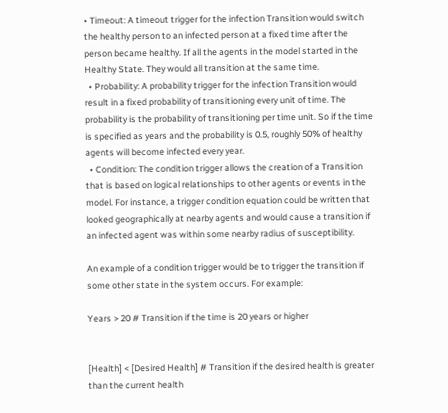• Timeout: A timeout trigger for the infection Transition would switch the healthy person to an infected person at a fixed time after the person became healthy. If all the agents in the model started in the Healthy State. They would all transition at the same time.
  • Probability: A probability trigger for the infection Transition would result in a fixed probability of transitioning every unit of time. The probability is the probability of transitioning per time unit. So if the time is specified as years and the probability is 0.5, roughly 50% of healthy agents will become infected every year.
  • Condition: The condition trigger allows the creation of a Transition that is based on logical relationships to other agents or events in the model. For instance, a trigger condition equation could be written that looked geographically at nearby agents and would cause a transition if an infected agent was within some nearby radius of susceptibility.

An example of a condition trigger would be to trigger the transition if some other state in the system occurs. For example:

Years > 20 # Transition if the time is 20 years or higher


[Health] < [Desired Health] # Transition if the desired health is greater than the current health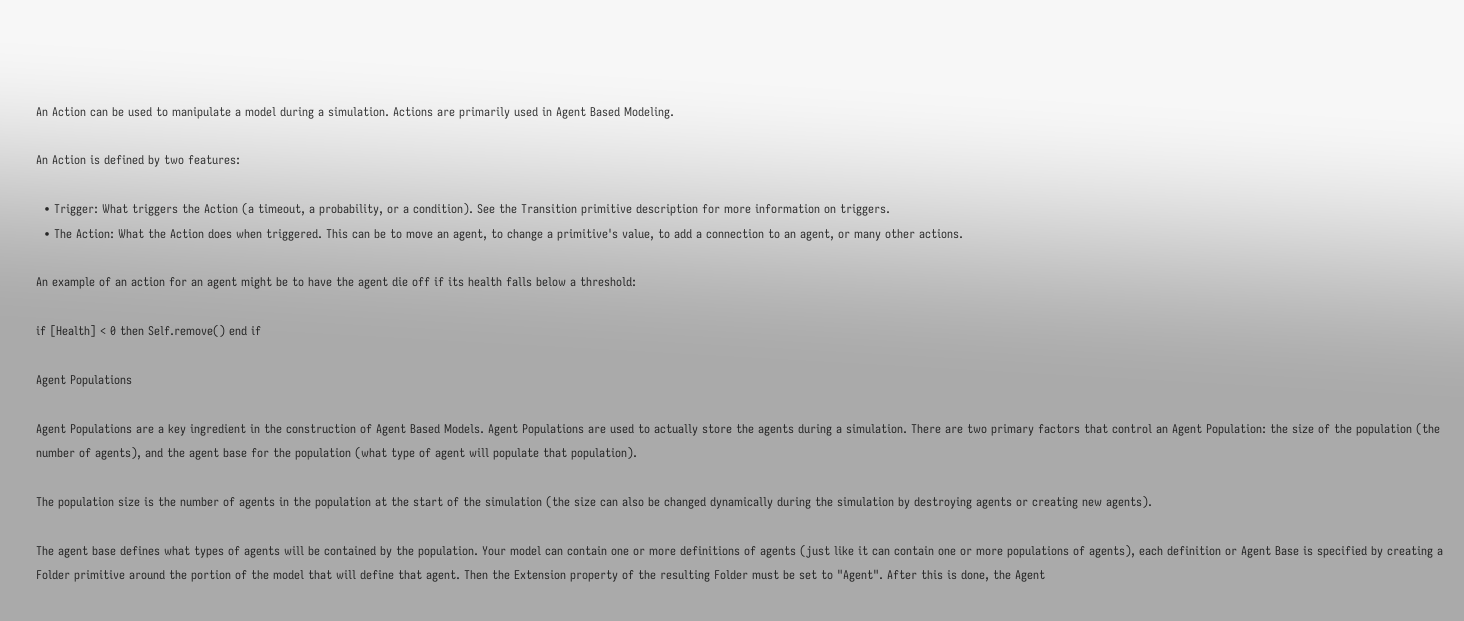An Action can be used to manipulate a model during a simulation. Actions are primarily used in Agent Based Modeling.

An Action is defined by two features:

  • Trigger: What triggers the Action (a timeout, a probability, or a condition). See the Transition primitive description for more information on triggers.
  • The Action: What the Action does when triggered. This can be to move an agent, to change a primitive's value, to add a connection to an agent, or many other actions.

An example of an action for an agent might be to have the agent die off if its health falls below a threshold:

if [Health] < 0 then Self.remove() end if

Agent Populations

Agent Populations are a key ingredient in the construction of Agent Based Models. Agent Populations are used to actually store the agents during a simulation. There are two primary factors that control an Agent Population: the size of the population (the number of agents), and the agent base for the population (what type of agent will populate that population).

The population size is the number of agents in the population at the start of the simulation (the size can also be changed dynamically during the simulation by destroying agents or creating new agents).

The agent base defines what types of agents will be contained by the population. Your model can contain one or more definitions of agents (just like it can contain one or more populations of agents), each definition or Agent Base is specified by creating a Folder primitive around the portion of the model that will define that agent. Then the Extension property of the resulting Folder must be set to "Agent". After this is done, the Agent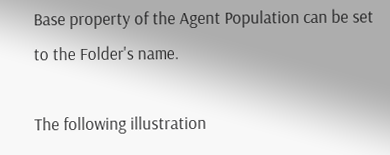Base property of the Agent Population can be set to the Folder's name.

The following illustration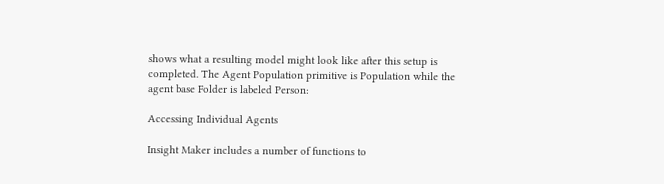shows what a resulting model might look like after this setup is completed. The Agent Population primitive is Population while the agent base Folder is labeled Person:

Accessing Individual Agents

Insight Maker includes a number of functions to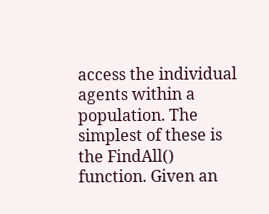access the individual agents within a population. The simplest of these is the FindAll() function. Given an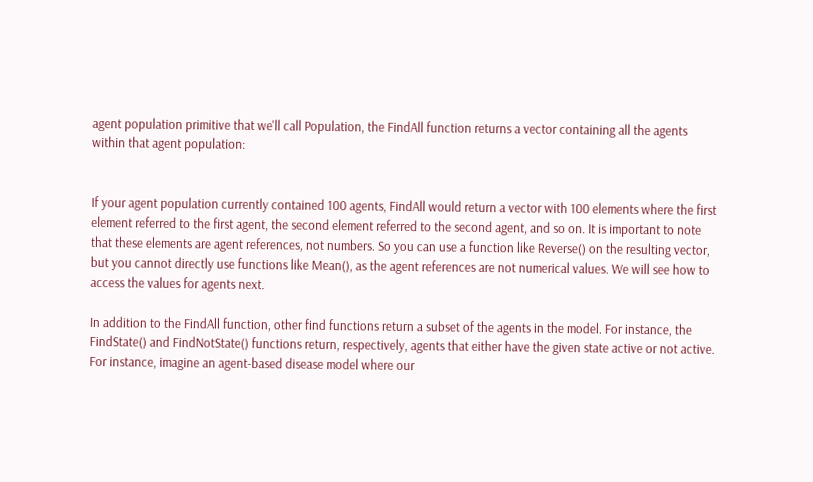agent population primitive that we'll call Population, the FindAll function returns a vector containing all the agents within that agent population:


If your agent population currently contained 100 agents, FindAll would return a vector with 100 elements where the first element referred to the first agent, the second element referred to the second agent, and so on. It is important to note that these elements are agent references, not numbers. So you can use a function like Reverse() on the resulting vector, but you cannot directly use functions like Mean(), as the agent references are not numerical values. We will see how to access the values for agents next.

In addition to the FindAll function, other find functions return a subset of the agents in the model. For instance, the FindState() and FindNotState() functions return, respectively, agents that either have the given state active or not active. For instance, imagine an agent-based disease model where our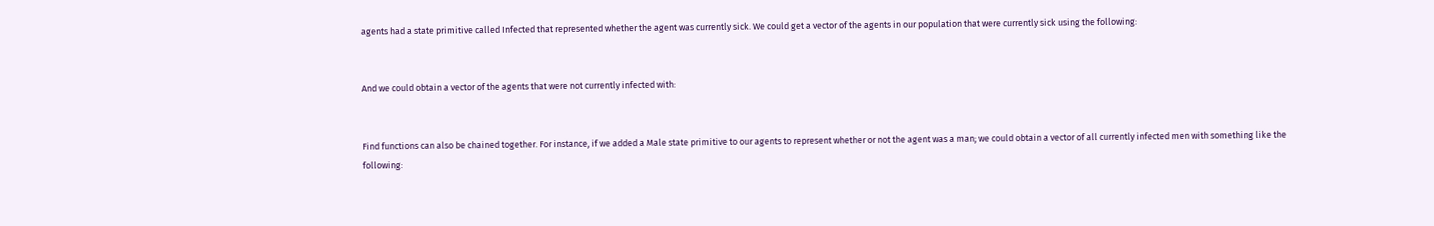agents had a state primitive called Infected that represented whether the agent was currently sick. We could get a vector of the agents in our population that were currently sick using the following:


And we could obtain a vector of the agents that were not currently infected with:


Find functions can also be chained together. For instance, if we added a Male state primitive to our agents to represent whether or not the agent was a man; we could obtain a vector of all currently infected men with something like the following: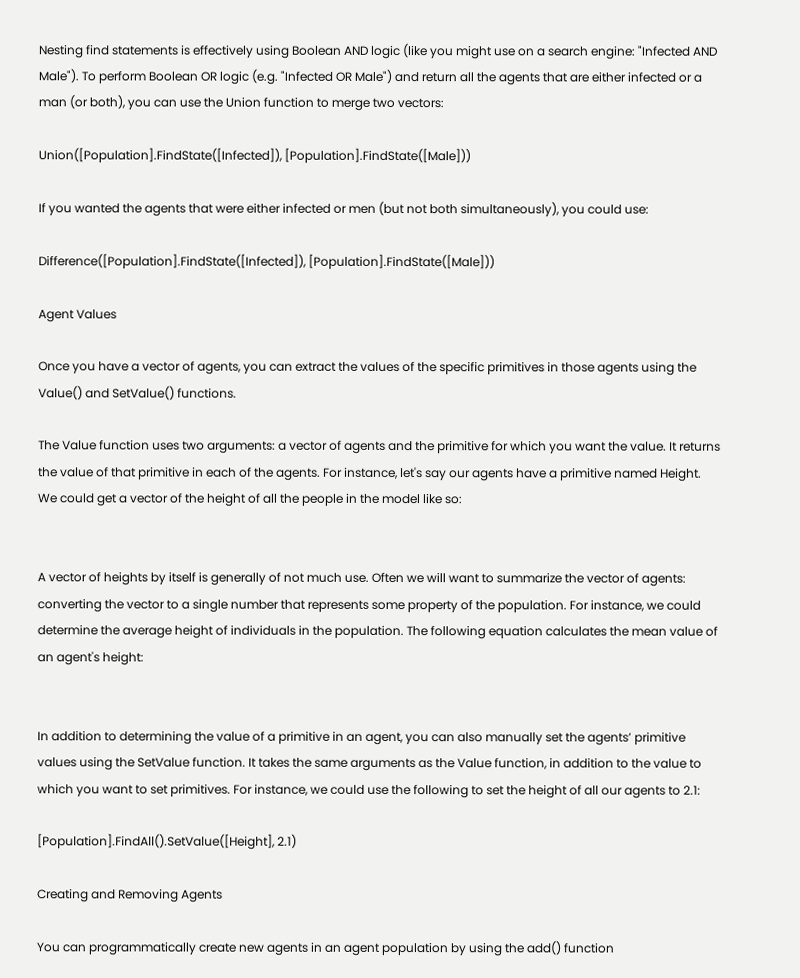Nesting find statements is effectively using Boolean AND logic (like you might use on a search engine: "Infected AND Male"). To perform Boolean OR logic (e.g. "Infected OR Male") and return all the agents that are either infected or a man (or both), you can use the Union function to merge two vectors:

Union([Population].FindState([Infected]), [Population].FindState([Male]))

If you wanted the agents that were either infected or men (but not both simultaneously), you could use:

Difference([Population].FindState([Infected]), [Population].FindState([Male]))

Agent Values

Once you have a vector of agents, you can extract the values of the specific primitives in those agents using the Value() and SetValue() functions.

The Value function uses two arguments: a vector of agents and the primitive for which you want the value. It returns the value of that primitive in each of the agents. For instance, let's say our agents have a primitive named Height. We could get a vector of the height of all the people in the model like so:


A vector of heights by itself is generally of not much use. Often we will want to summarize the vector of agents: converting the vector to a single number that represents some property of the population. For instance, we could determine the average height of individuals in the population. The following equation calculates the mean value of an agent's height:


In addition to determining the value of a primitive in an agent, you can also manually set the agents’ primitive values using the SetValue function. It takes the same arguments as the Value function, in addition to the value to which you want to set primitives. For instance, we could use the following to set the height of all our agents to 2.1:

[Population].FindAll().SetValue([Height], 2.1)

Creating and Removing Agents

You can programmatically create new agents in an agent population by using the add() function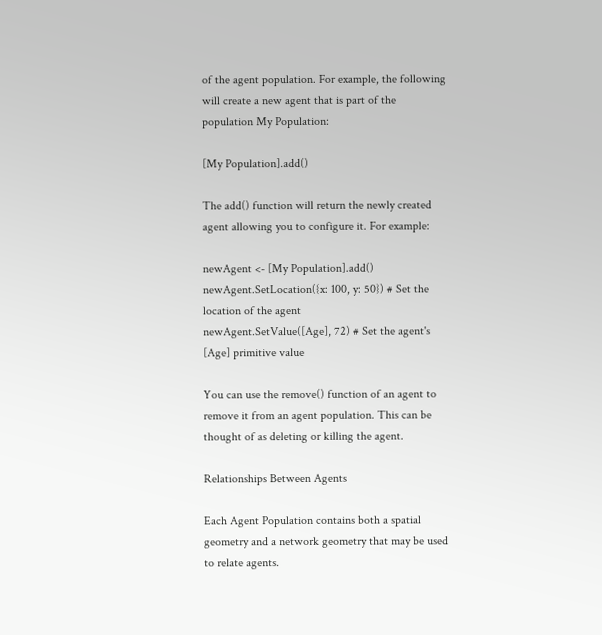of the agent population. For example, the following will create a new agent that is part of the population My Population:

[My Population].add()

The add() function will return the newly created agent allowing you to configure it. For example:

newAgent <- [My Population].add()
newAgent.SetLocation({x: 100, y: 50}) # Set the location of the agent
newAgent.SetValue([Age], 72) # Set the agent's [Age] primitive value

You can use the remove() function of an agent to remove it from an agent population. This can be thought of as deleting or killing the agent.

Relationships Between Agents

Each Agent Population contains both a spatial geometry and a network geometry that may be used to relate agents.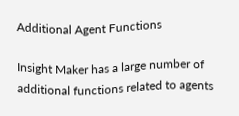Additional Agent Functions

Insight Maker has a large number of additional functions related to agents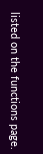listed on the functions page.